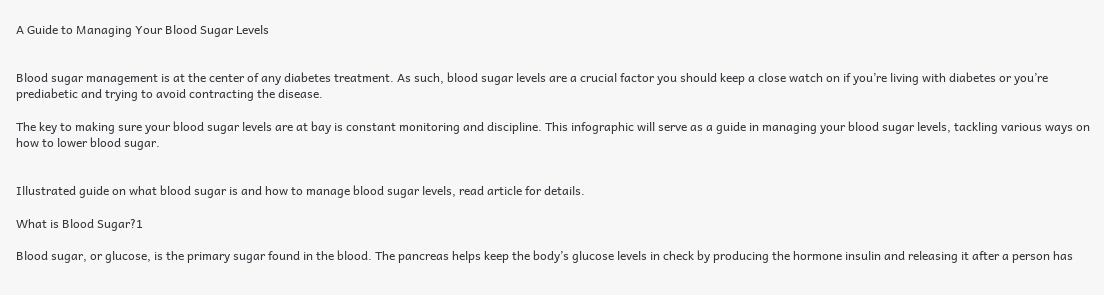A Guide to Managing Your Blood Sugar Levels


Blood sugar management is at the center of any diabetes treatment. As such, blood sugar levels are a crucial factor you should keep a close watch on if you’re living with diabetes or you’re prediabetic and trying to avoid contracting the disease.

The key to making sure your blood sugar levels are at bay is constant monitoring and discipline. This infographic will serve as a guide in managing your blood sugar levels, tackling various ways on how to lower blood sugar.


Illustrated guide on what blood sugar is and how to manage blood sugar levels, read article for details.

What is Blood Sugar?1

Blood sugar, or glucose, is the primary sugar found in the blood. The pancreas helps keep the body’s glucose levels in check by producing the hormone insulin and releasing it after a person has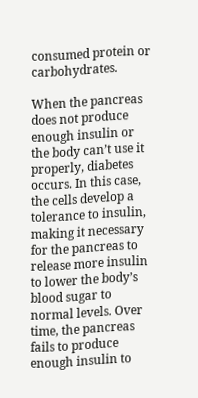consumed protein or carbohydrates.

When the pancreas does not produce enough insulin or the body can’t use it properly, diabetes occurs. In this case, the cells develop a tolerance to insulin, making it necessary for the pancreas to release more insulin to lower the body’s blood sugar to normal levels. Over time, the pancreas fails to produce enough insulin to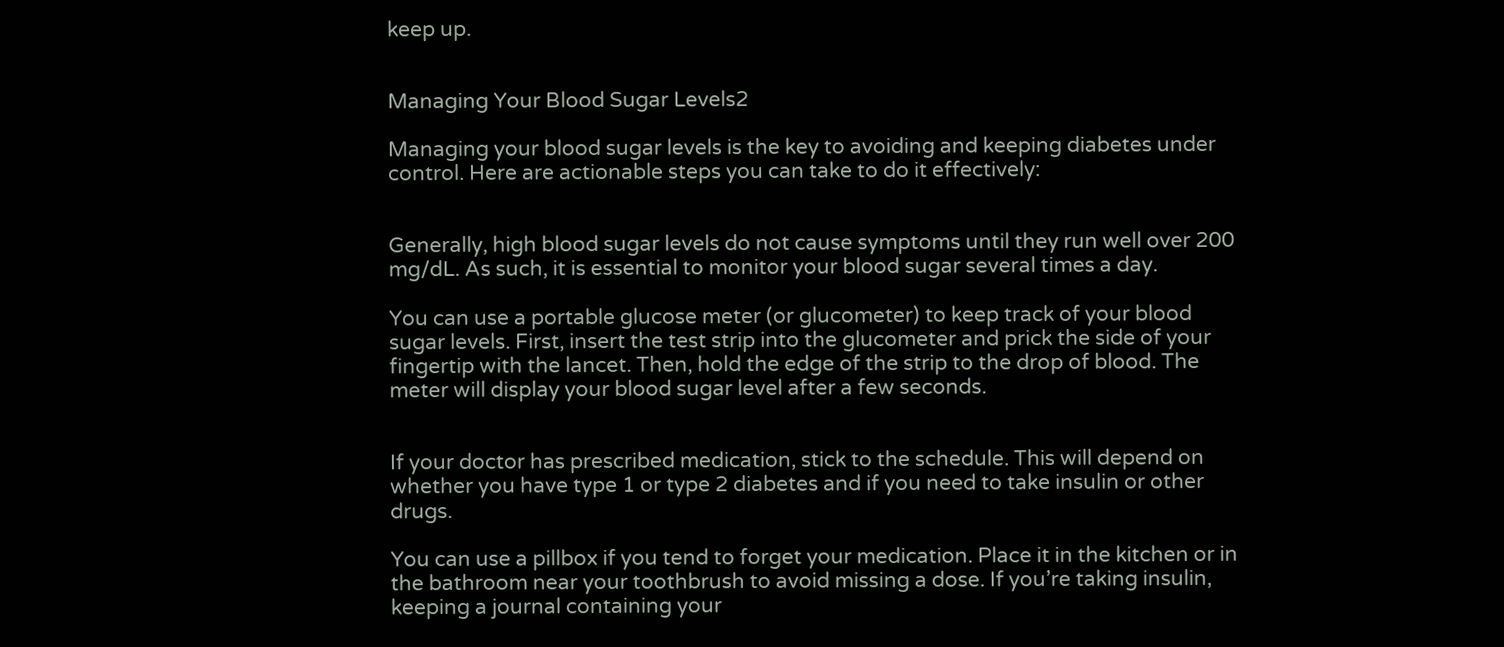keep up.


Managing Your Blood Sugar Levels2

Managing your blood sugar levels is the key to avoiding and keeping diabetes under control. Here are actionable steps you can take to do it effectively:


Generally, high blood sugar levels do not cause symptoms until they run well over 200 mg/dL. As such, it is essential to monitor your blood sugar several times a day.

You can use a portable glucose meter (or glucometer) to keep track of your blood sugar levels. First, insert the test strip into the glucometer and prick the side of your fingertip with the lancet. Then, hold the edge of the strip to the drop of blood. The meter will display your blood sugar level after a few seconds.


If your doctor has prescribed medication, stick to the schedule. This will depend on whether you have type 1 or type 2 diabetes and if you need to take insulin or other drugs.

You can use a pillbox if you tend to forget your medication. Place it in the kitchen or in the bathroom near your toothbrush to avoid missing a dose. If you’re taking insulin, keeping a journal containing your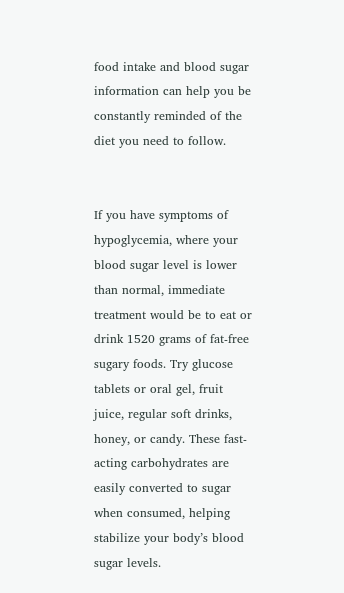food intake and blood sugar information can help you be constantly reminded of the diet you need to follow.


If you have symptoms of hypoglycemia, where your blood sugar level is lower than normal, immediate treatment would be to eat or drink 1520 grams of fat-free sugary foods. Try glucose tablets or oral gel, fruit juice, regular soft drinks, honey, or candy. These fast-acting carbohydrates are easily converted to sugar when consumed, helping stabilize your body’s blood sugar levels.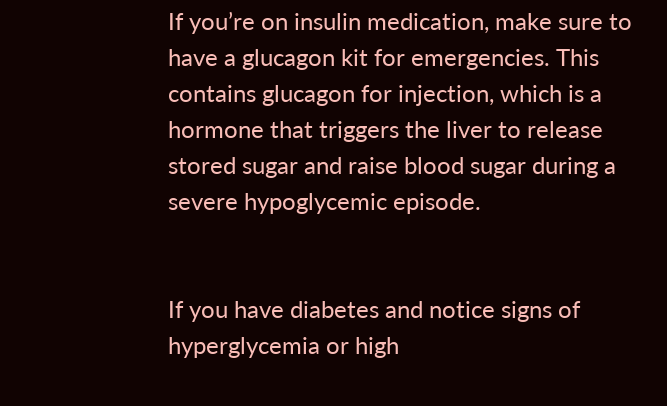If you’re on insulin medication, make sure to have a glucagon kit for emergencies. This contains glucagon for injection, which is a hormone that triggers the liver to release stored sugar and raise blood sugar during a severe hypoglycemic episode.


If you have diabetes and notice signs of hyperglycemia or high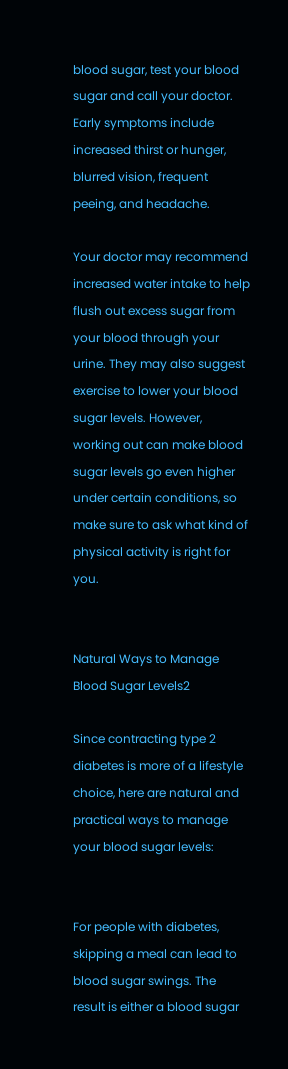blood sugar, test your blood sugar and call your doctor. Early symptoms include increased thirst or hunger, blurred vision, frequent peeing, and headache.

Your doctor may recommend increased water intake to help flush out excess sugar from your blood through your urine. They may also suggest exercise to lower your blood sugar levels. However, working out can make blood sugar levels go even higher under certain conditions, so make sure to ask what kind of physical activity is right for you.


Natural Ways to Manage Blood Sugar Levels2

Since contracting type 2 diabetes is more of a lifestyle choice, here are natural and practical ways to manage your blood sugar levels:


For people with diabetes, skipping a meal can lead to blood sugar swings. The result is either a blood sugar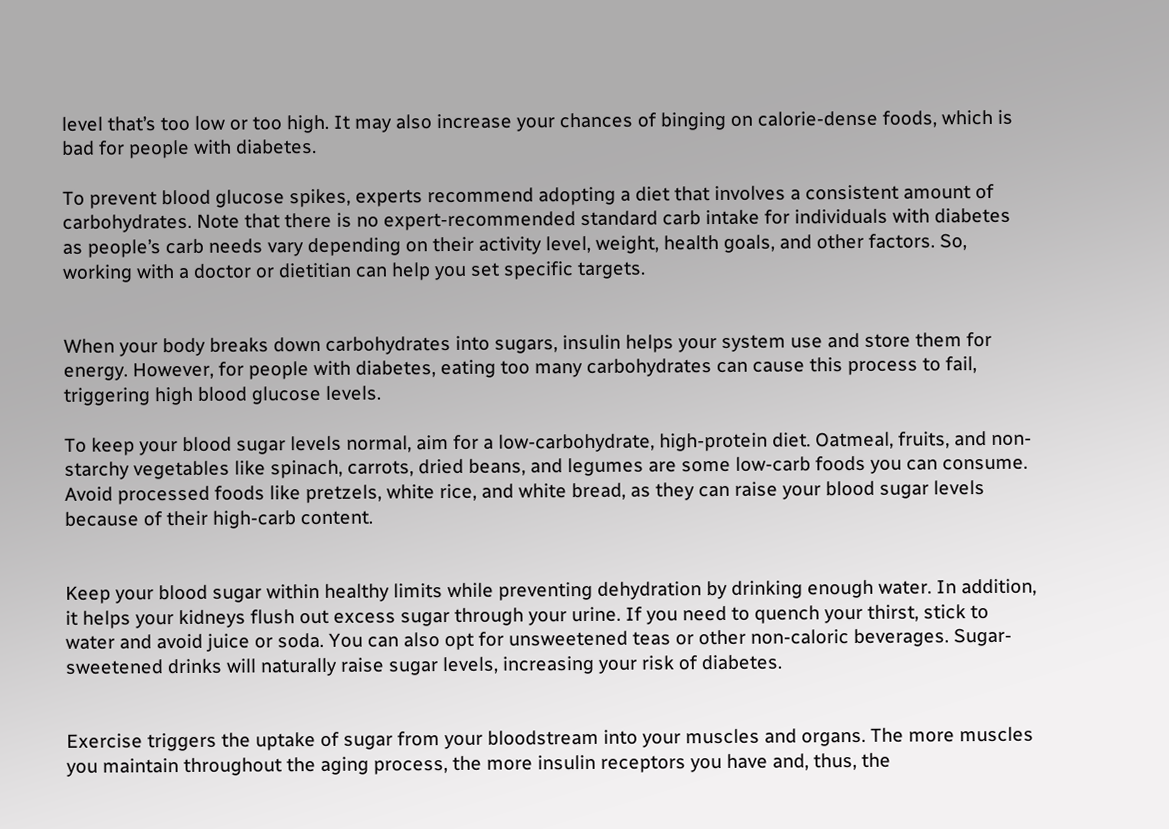level that’s too low or too high. It may also increase your chances of binging on calorie-dense foods, which is bad for people with diabetes.

To prevent blood glucose spikes, experts recommend adopting a diet that involves a consistent amount of carbohydrates. Note that there is no expert-recommended standard carb intake for individuals with diabetes as people’s carb needs vary depending on their activity level, weight, health goals, and other factors. So, working with a doctor or dietitian can help you set specific targets.


When your body breaks down carbohydrates into sugars, insulin helps your system use and store them for energy. However, for people with diabetes, eating too many carbohydrates can cause this process to fail, triggering high blood glucose levels.

To keep your blood sugar levels normal, aim for a low-carbohydrate, high-protein diet. Oatmeal, fruits, and non-starchy vegetables like spinach, carrots, dried beans, and legumes are some low-carb foods you can consume. Avoid processed foods like pretzels, white rice, and white bread, as they can raise your blood sugar levels because of their high-carb content.


Keep your blood sugar within healthy limits while preventing dehydration by drinking enough water. In addition, it helps your kidneys flush out excess sugar through your urine. If you need to quench your thirst, stick to water and avoid juice or soda. You can also opt for unsweetened teas or other non-caloric beverages. Sugar-sweetened drinks will naturally raise sugar levels, increasing your risk of diabetes.


Exercise triggers the uptake of sugar from your bloodstream into your muscles and organs. The more muscles you maintain throughout the aging process, the more insulin receptors you have and, thus, the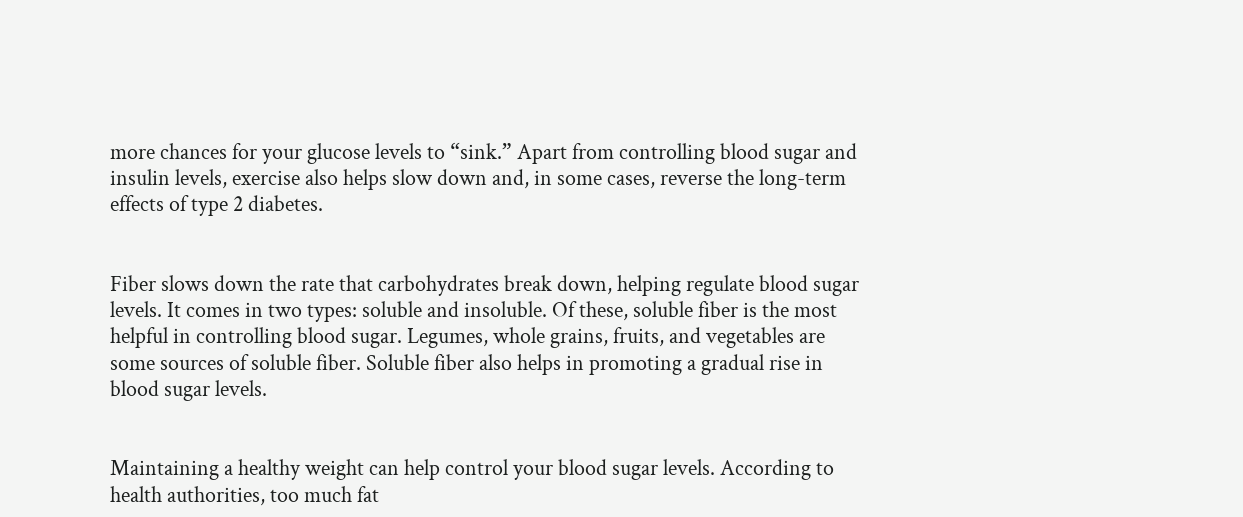more chances for your glucose levels to “sink.” Apart from controlling blood sugar and insulin levels, exercise also helps slow down and, in some cases, reverse the long-term effects of type 2 diabetes.


Fiber slows down the rate that carbohydrates break down, helping regulate blood sugar levels. It comes in two types: soluble and insoluble. Of these, soluble fiber is the most helpful in controlling blood sugar. Legumes, whole grains, fruits, and vegetables are some sources of soluble fiber. Soluble fiber also helps in promoting a gradual rise in blood sugar levels.


Maintaining a healthy weight can help control your blood sugar levels. According to health authorities, too much fat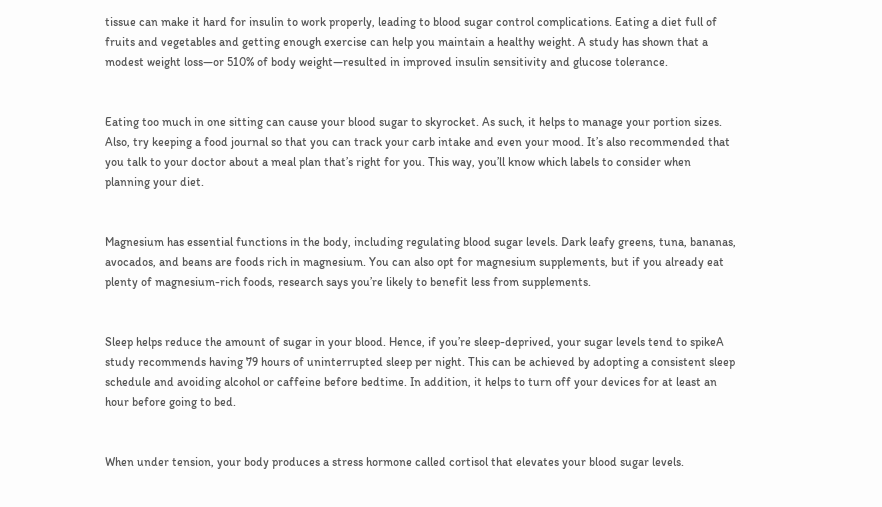tissue can make it hard for insulin to work properly, leading to blood sugar control complications. Eating a diet full of fruits and vegetables and getting enough exercise can help you maintain a healthy weight. A study has shown that a modest weight loss—or 510% of body weight—resulted in improved insulin sensitivity and glucose tolerance.


Eating too much in one sitting can cause your blood sugar to skyrocket. As such, it helps to manage your portion sizes. Also, try keeping a food journal so that you can track your carb intake and even your mood. It’s also recommended that you talk to your doctor about a meal plan that’s right for you. This way, you’ll know which labels to consider when planning your diet.


Magnesium has essential functions in the body, including regulating blood sugar levels. Dark leafy greens, tuna, bananas, avocados, and beans are foods rich in magnesium. You can also opt for magnesium supplements, but if you already eat plenty of magnesium-rich foods, research says you’re likely to benefit less from supplements.


Sleep helps reduce the amount of sugar in your blood. Hence, if you’re sleep-deprived, your sugar levels tend to spikeA study recommends having 79 hours of uninterrupted sleep per night. This can be achieved by adopting a consistent sleep schedule and avoiding alcohol or caffeine before bedtime. In addition, it helps to turn off your devices for at least an hour before going to bed.


When under tension, your body produces a stress hormone called cortisol that elevates your blood sugar levels.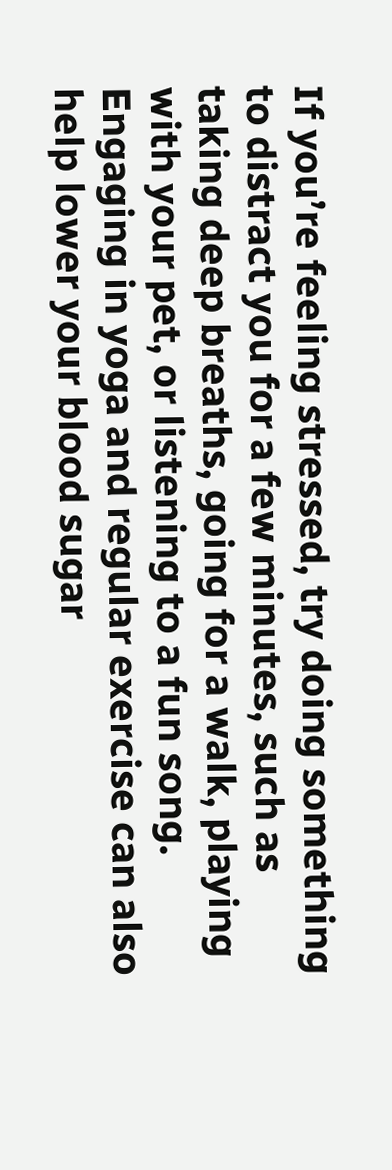If you’re feeling stressed, try doing something to distract you for a few minutes, such as taking deep breaths, going for a walk, playing with your pet, or listening to a fun song. Engaging in yoga and regular exercise can also help lower your blood sugar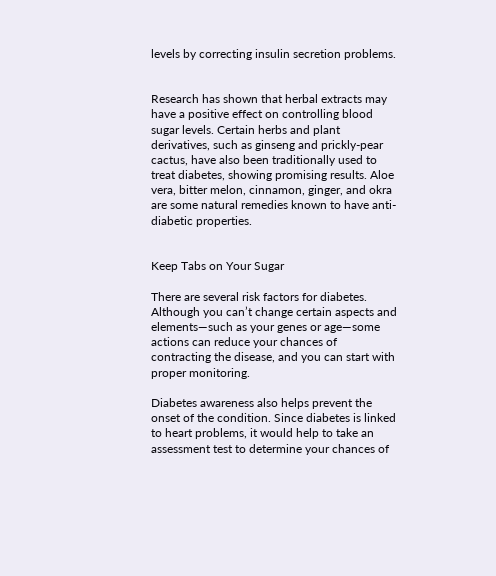levels by correcting insulin secretion problems.


Research has shown that herbal extracts may have a positive effect on controlling blood sugar levels. Certain herbs and plant derivatives, such as ginseng and prickly-pear cactus, have also been traditionally used to treat diabetes, showing promising results. Aloe vera, bitter melon, cinnamon, ginger, and okra are some natural remedies known to have anti-diabetic properties.


Keep Tabs on Your Sugar

There are several risk factors for diabetes. Although you can’t change certain aspects and elements—such as your genes or age—some actions can reduce your chances of contracting the disease, and you can start with proper monitoring.

Diabetes awareness also helps prevent the onset of the condition. Since diabetes is linked to heart problems, it would help to take an assessment test to determine your chances of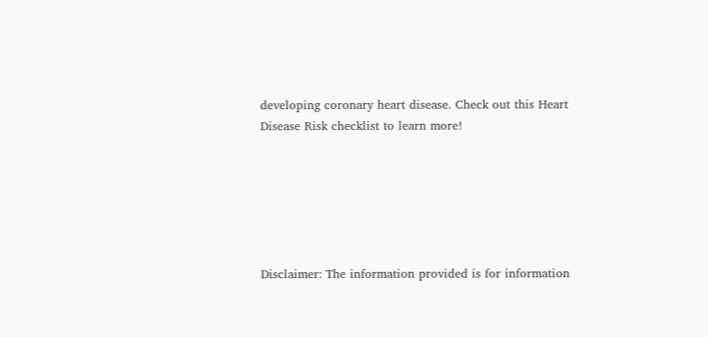developing coronary heart disease. Check out this Heart Disease Risk checklist to learn more!






Disclaimer: The information provided is for information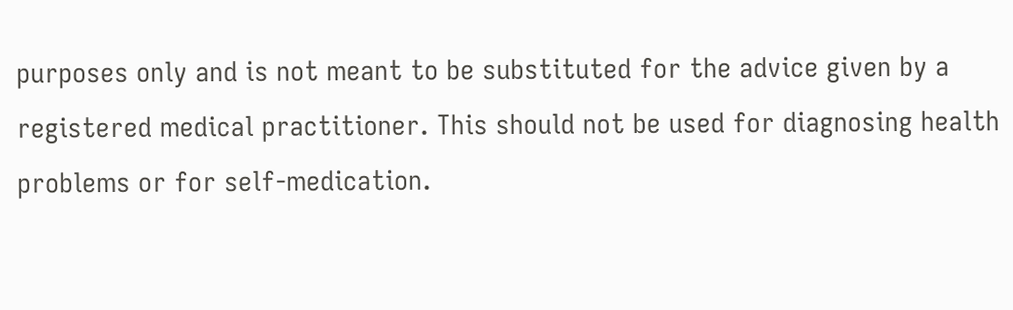purposes only and is not meant to be substituted for the advice given by a registered medical practitioner. This should not be used for diagnosing health problems or for self-medication.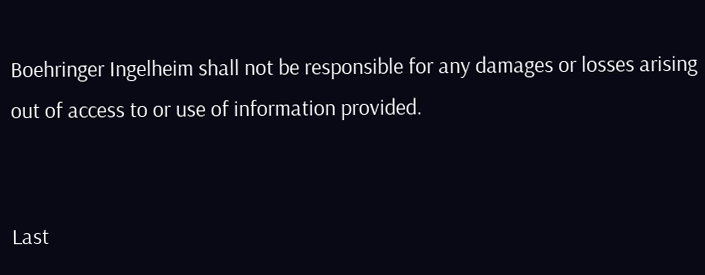Boehringer Ingelheim shall not be responsible for any damages or losses arising out of access to or use of information provided.


Last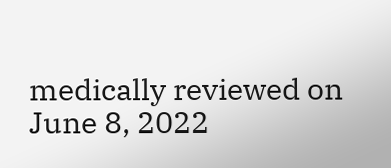medically reviewed on June 8, 2022